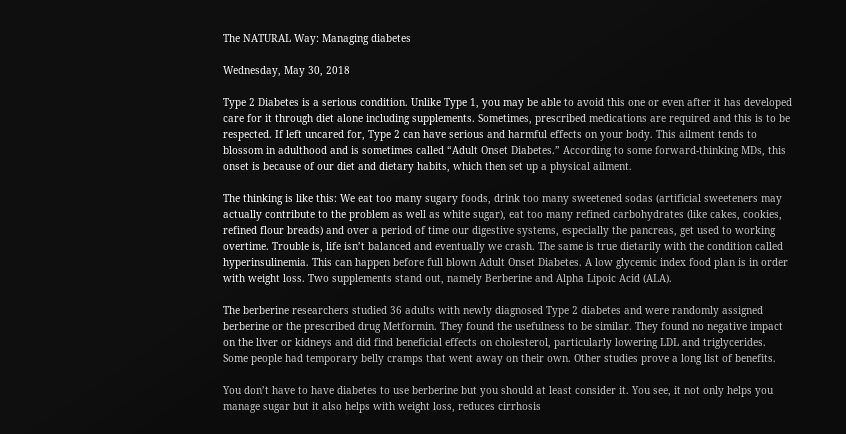The NATURAL Way: Managing diabetes

Wednesday, May 30, 2018

Type 2 Diabetes is a serious condition. Unlike Type 1, you may be able to avoid this one or even after it has developed care for it through diet alone including supplements. Sometimes, prescribed medications are required and this is to be respected. If left uncared for, Type 2 can have serious and harmful effects on your body. This ailment tends to blossom in adulthood and is sometimes called “Adult Onset Diabetes.” According to some forward-thinking MDs, this onset is because of our diet and dietary habits, which then set up a physical ailment.

The thinking is like this: We eat too many sugary foods, drink too many sweetened sodas (artificial sweeteners may actually contribute to the problem as well as white sugar), eat too many refined carbohydrates (like cakes, cookies, refined flour breads) and over a period of time our digestive systems, especially the pancreas, get used to working overtime. Trouble is, life isn’t balanced and eventually we crash. The same is true dietarily with the condition called hyperinsulinemia. This can happen before full blown Adult Onset Diabetes. A low glycemic index food plan is in order with weight loss. Two supplements stand out, namely Berberine and Alpha Lipoic Acid (ALA).

The berberine researchers studied 36 adults with newly diagnosed Type 2 diabetes and were randomly assigned berberine or the prescribed drug Metformin. They found the usefulness to be similar. They found no negative impact on the liver or kidneys and did find beneficial effects on cholesterol, particularly lowering LDL and triglycerides. Some people had temporary belly cramps that went away on their own. Other studies prove a long list of benefits.

You don’t have to have diabetes to use berberine but you should at least consider it. You see, it not only helps you manage sugar but it also helps with weight loss, reduces cirrhosis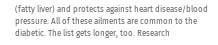(fatty liver) and protects against heart disease/blood pressure. All of these ailments are common to the diabetic. The list gets longer, too. Research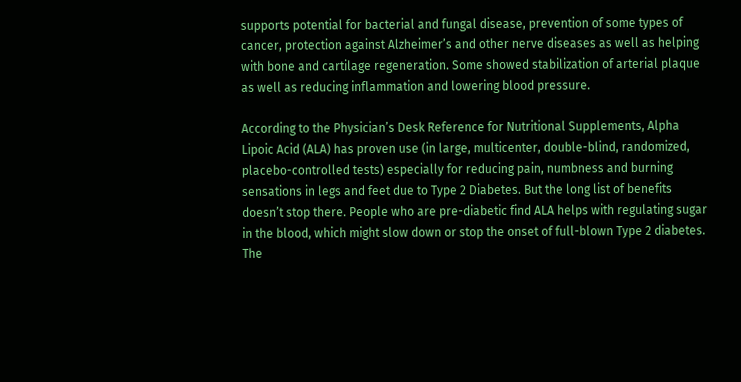supports potential for bacterial and fungal disease, prevention of some types of cancer, protection against Alzheimer’s and other nerve diseases as well as helping with bone and cartilage regeneration. Some showed stabilization of arterial plaque as well as reducing inflammation and lowering blood pressure.

According to the Physician’s Desk Reference for Nutritional Supplements, Alpha Lipoic Acid (ALA) has proven use (in large, multicenter, double-blind, randomized, placebo-controlled tests) especially for reducing pain, numbness and burning sensations in legs and feet due to Type 2 Diabetes. But the long list of benefits doesn’t stop there. People who are pre-diabetic find ALA helps with regulating sugar in the blood, which might slow down or stop the onset of full-blown Type 2 diabetes. The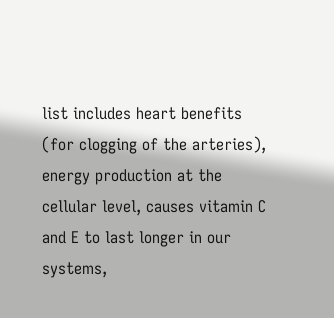list includes heart benefits (for clogging of the arteries), energy production at the cellular level, causes vitamin C and E to last longer in our systems,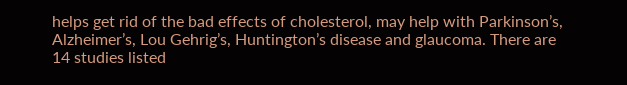helps get rid of the bad effects of cholesterol, may help with Parkinson’s, Alzheimer’s, Lou Gehrig’s, Huntington’s disease and glaucoma. There are 14 studies listed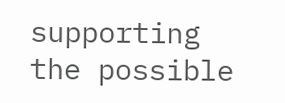supporting the possible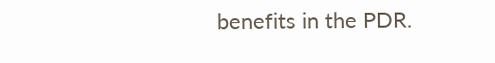benefits in the PDR.